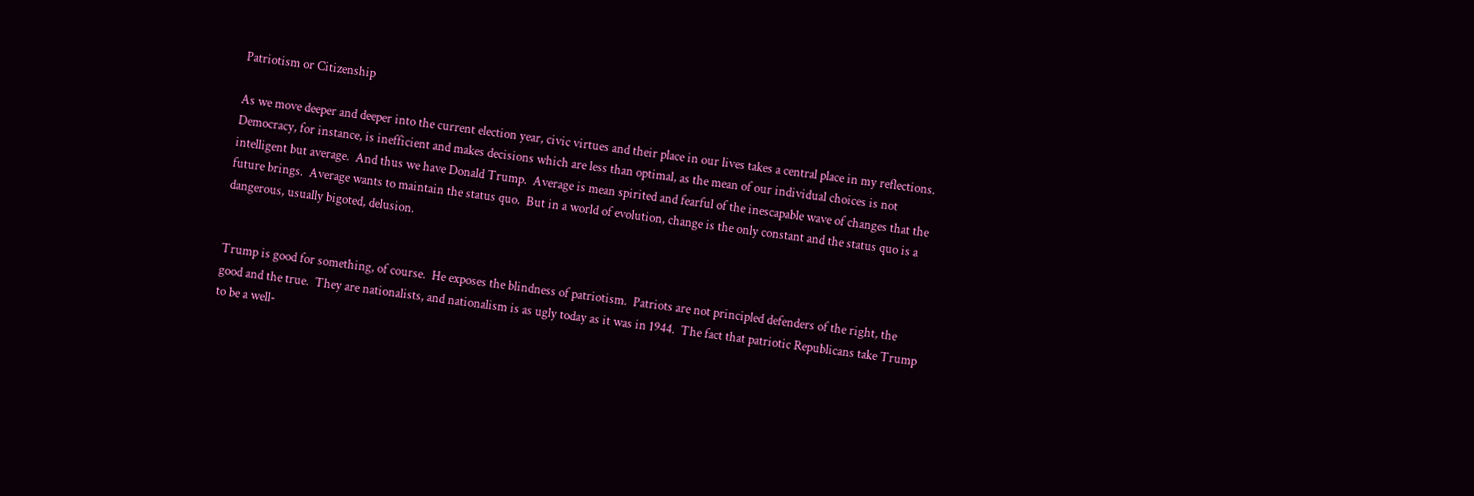Patriotism or Citizenship

As we move deeper and deeper into the current election year, civic virtues and their place in our lives takes a central place in my reflections.  Democracy, for instance, is inefficient and makes decisions which are less than optimal, as the mean of our individual choices is not intelligent but average.  And thus we have Donald Trump.  Average is mean spirited and fearful of the inescapable wave of changes that the future brings.  Average wants to maintain the status quo.  But in a world of evolution, change is the only constant and the status quo is a dangerous, usually bigoted, delusion.


Trump is good for something, of course.  He exposes the blindness of patriotism.  Patriots are not principled defenders of the right, the good and the true.  They are nationalists, and nationalism is as ugly today as it was in 1944.  The fact that patriotic Republicans take Trump to be a well-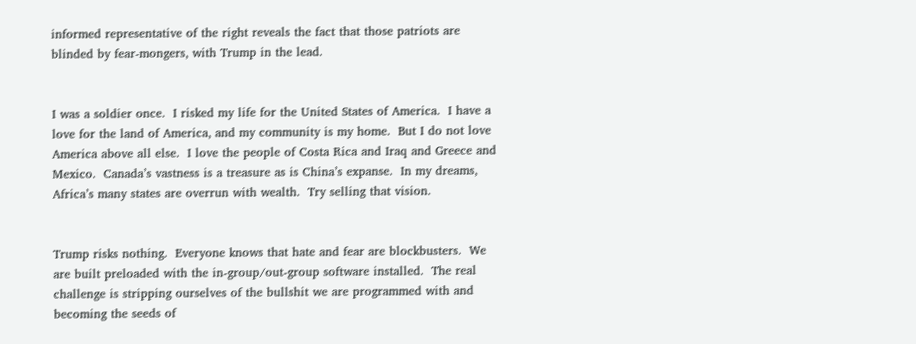informed representative of the right reveals the fact that those patriots are blinded by fear-mongers, with Trump in the lead.


I was a soldier once.  I risked my life for the United States of America.  I have a love for the land of America, and my community is my home.  But I do not love America above all else.  I love the people of Costa Rica and Iraq and Greece and Mexico.  Canada’s vastness is a treasure as is China’s expanse.  In my dreams, Africa’s many states are overrun with wealth.  Try selling that vision.


Trump risks nothing.  Everyone knows that hate and fear are blockbusters.  We are built preloaded with the in-group/out-group software installed.  The real challenge is stripping ourselves of the bullshit we are programmed with and becoming the seeds of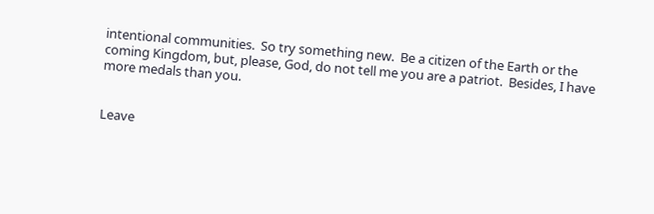intentional communities.  So try something new.  Be a citizen of the Earth or the coming Kingdom, but, please, God, do not tell me you are a patriot.  Besides, I have more medals than you.


Leave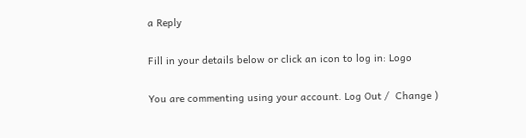a Reply

Fill in your details below or click an icon to log in: Logo

You are commenting using your account. Log Out /  Change )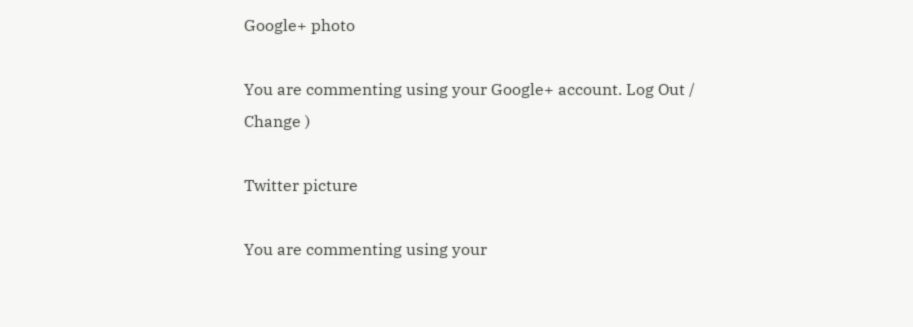Google+ photo

You are commenting using your Google+ account. Log Out /  Change )

Twitter picture

You are commenting using your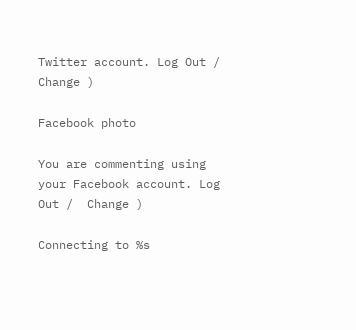Twitter account. Log Out /  Change )

Facebook photo

You are commenting using your Facebook account. Log Out /  Change )

Connecting to %s